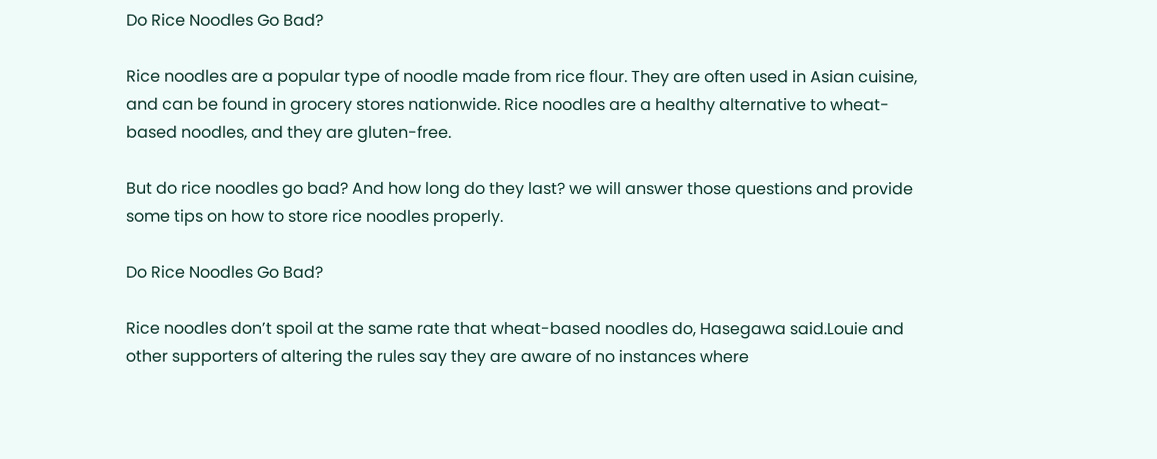Do Rice Noodles Go Bad?

Rice noodles are a popular type of noodle made from rice flour. They are often used in Asian cuisine, and can be found in grocery stores nationwide. Rice noodles are a healthy alternative to wheat-based noodles, and they are gluten-free.

But do rice noodles go bad? And how long do they last? we will answer those questions and provide some tips on how to store rice noodles properly.

Do Rice Noodles Go Bad?

Rice noodles don’t spoil at the same rate that wheat-based noodles do, Hasegawa said.Louie and other supporters of altering the rules say they are aware of no instances where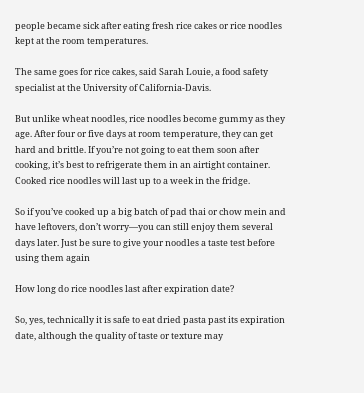people became sick after eating fresh rice cakes or rice noodles kept at the room temperatures.

The same goes for rice cakes, said Sarah Louie, a food safety specialist at the University of California-Davis.

But unlike wheat noodles, rice noodles become gummy as they age. After four or five days at room temperature, they can get hard and brittle. If you’re not going to eat them soon after cooking, it’s best to refrigerate them in an airtight container. Cooked rice noodles will last up to a week in the fridge.

So if you’ve cooked up a big batch of pad thai or chow mein and have leftovers, don’t worry—you can still enjoy them several days later. Just be sure to give your noodles a taste test before using them again

How long do rice noodles last after expiration date?

So, yes, technically it is safe to eat dried pasta past its expiration date, although the quality of taste or texture may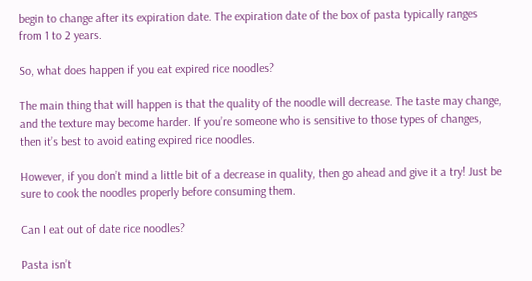begin to change after its expiration date. The expiration date of the box of pasta typically ranges from 1 to 2 years.

So, what does happen if you eat expired rice noodles?

The main thing that will happen is that the quality of the noodle will decrease. The taste may change, and the texture may become harder. If you’re someone who is sensitive to those types of changes, then it’s best to avoid eating expired rice noodles.

However, if you don’t mind a little bit of a decrease in quality, then go ahead and give it a try! Just be sure to cook the noodles properly before consuming them.

Can I eat out of date rice noodles?

Pasta isn’t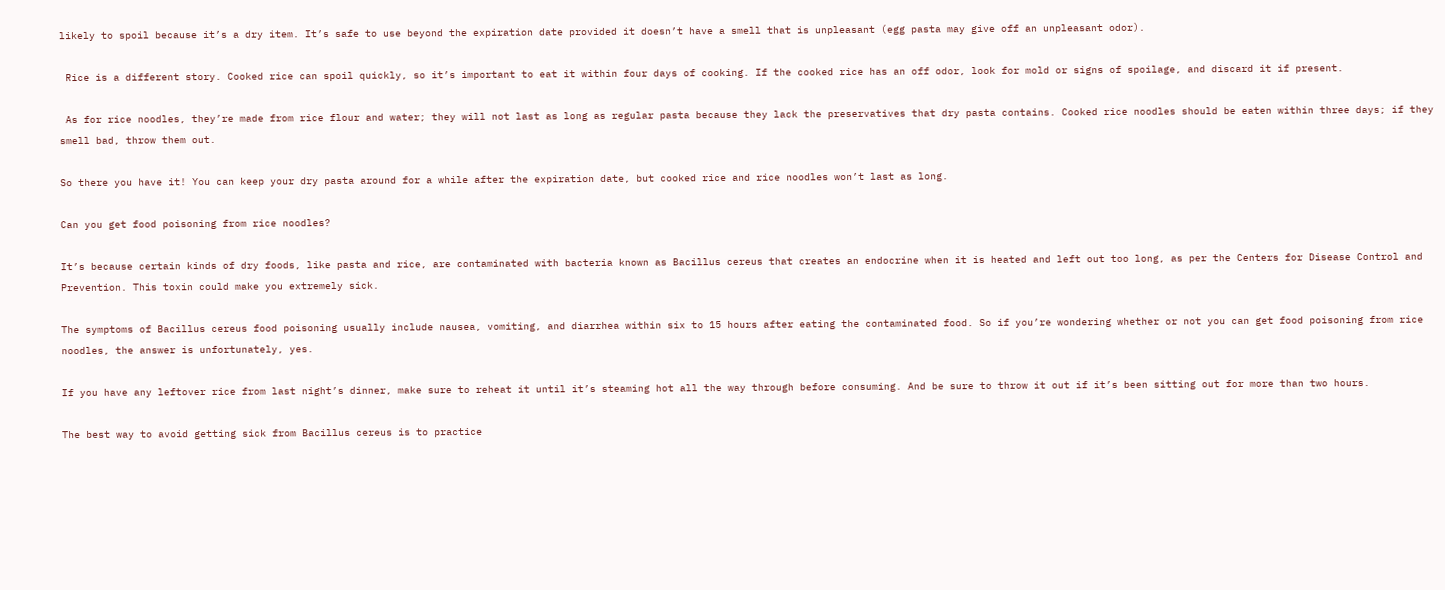likely to spoil because it’s a dry item. It’s safe to use beyond the expiration date provided it doesn’t have a smell that is unpleasant (egg pasta may give off an unpleasant odor).

 Rice is a different story. Cooked rice can spoil quickly, so it’s important to eat it within four days of cooking. If the cooked rice has an off odor, look for mold or signs of spoilage, and discard it if present.

 As for rice noodles, they’re made from rice flour and water; they will not last as long as regular pasta because they lack the preservatives that dry pasta contains. Cooked rice noodles should be eaten within three days; if they smell bad, throw them out.

So there you have it! You can keep your dry pasta around for a while after the expiration date, but cooked rice and rice noodles won’t last as long.

Can you get food poisoning from rice noodles?

It’s because certain kinds of dry foods, like pasta and rice, are contaminated with bacteria known as Bacillus cereus that creates an endocrine when it is heated and left out too long, as per the Centers for Disease Control and Prevention. This toxin could make you extremely sick.

The symptoms of Bacillus cereus food poisoning usually include nausea, vomiting, and diarrhea within six to 15 hours after eating the contaminated food. So if you’re wondering whether or not you can get food poisoning from rice noodles, the answer is unfortunately, yes.

If you have any leftover rice from last night’s dinner, make sure to reheat it until it’s steaming hot all the way through before consuming. And be sure to throw it out if it’s been sitting out for more than two hours.

The best way to avoid getting sick from Bacillus cereus is to practice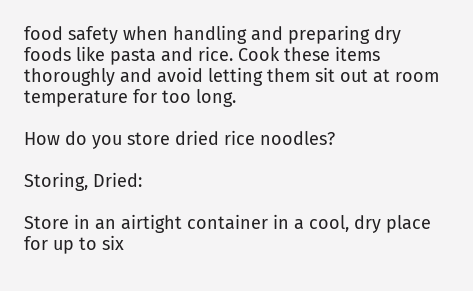food safety when handling and preparing dry foods like pasta and rice. Cook these items thoroughly and avoid letting them sit out at room temperature for too long.

How do you store dried rice noodles?

Storing, Dried:

Store in an airtight container in a cool, dry place for up to six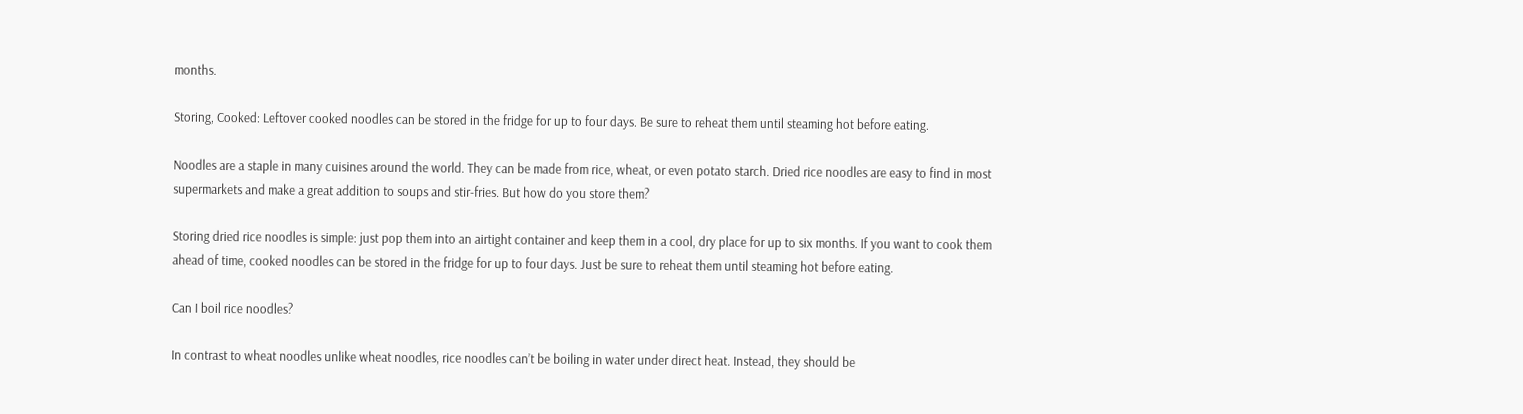months.

Storing, Cooked: Leftover cooked noodles can be stored in the fridge for up to four days. Be sure to reheat them until steaming hot before eating.

Noodles are a staple in many cuisines around the world. They can be made from rice, wheat, or even potato starch. Dried rice noodles are easy to find in most supermarkets and make a great addition to soups and stir-fries. But how do you store them?

Storing dried rice noodles is simple: just pop them into an airtight container and keep them in a cool, dry place for up to six months. If you want to cook them ahead of time, cooked noodles can be stored in the fridge for up to four days. Just be sure to reheat them until steaming hot before eating.

Can I boil rice noodles?

In contrast to wheat noodles unlike wheat noodles, rice noodles can’t be boiling in water under direct heat. Instead, they should be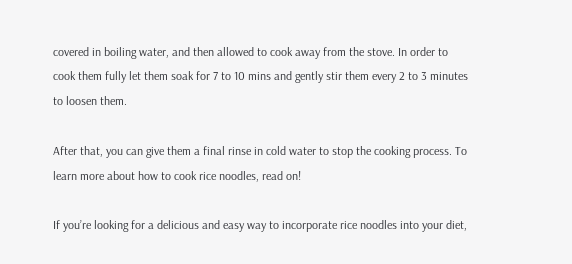covered in boiling water, and then allowed to cook away from the stove. In order to cook them fully let them soak for 7 to 10 mins and gently stir them every 2 to 3 minutes to loosen them.

After that, you can give them a final rinse in cold water to stop the cooking process. To learn more about how to cook rice noodles, read on!

If you’re looking for a delicious and easy way to incorporate rice noodles into your diet,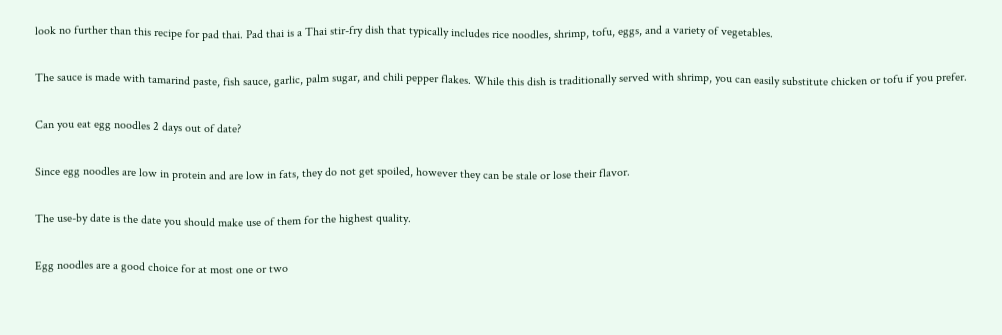look no further than this recipe for pad thai. Pad thai is a Thai stir-fry dish that typically includes rice noodles, shrimp, tofu, eggs, and a variety of vegetables.

The sauce is made with tamarind paste, fish sauce, garlic, palm sugar, and chili pepper flakes. While this dish is traditionally served with shrimp, you can easily substitute chicken or tofu if you prefer.

Can you eat egg noodles 2 days out of date?

Since egg noodles are low in protein and are low in fats, they do not get spoiled, however they can be stale or lose their flavor.

The use-by date is the date you should make use of them for the highest quality.

Egg noodles are a good choice for at most one or two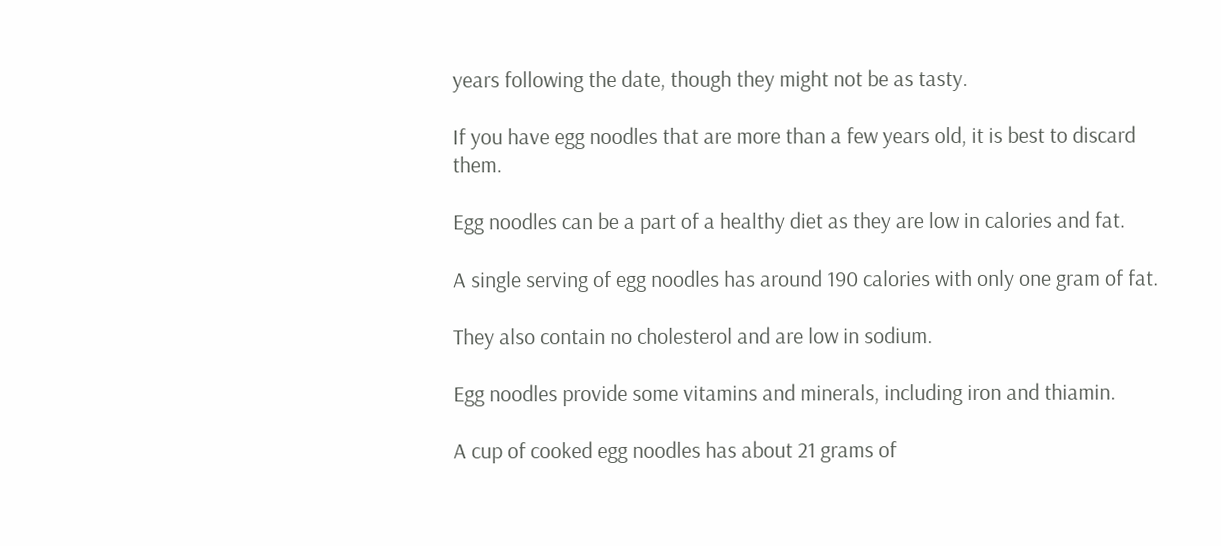years following the date, though they might not be as tasty.

If you have egg noodles that are more than a few years old, it is best to discard them.

Egg noodles can be a part of a healthy diet as they are low in calories and fat.

A single serving of egg noodles has around 190 calories with only one gram of fat.

They also contain no cholesterol and are low in sodium.

Egg noodles provide some vitamins and minerals, including iron and thiamin.

A cup of cooked egg noodles has about 21 grams of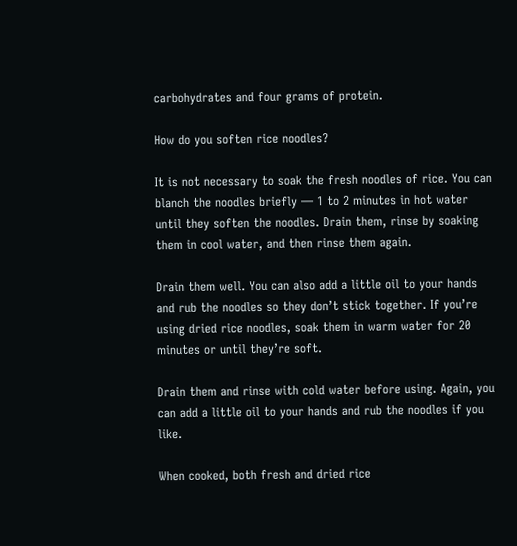carbohydrates and four grams of protein.

How do you soften rice noodles?

It is not necessary to soak the fresh noodles of rice. You can blanch the noodles briefly — 1 to 2 minutes in hot water until they soften the noodles. Drain them, rinse by soaking them in cool water, and then rinse them again.

Drain them well. You can also add a little oil to your hands and rub the noodles so they don’t stick together. If you’re using dried rice noodles, soak them in warm water for 20 minutes or until they’re soft.

Drain them and rinse with cold water before using. Again, you can add a little oil to your hands and rub the noodles if you like.

When cooked, both fresh and dried rice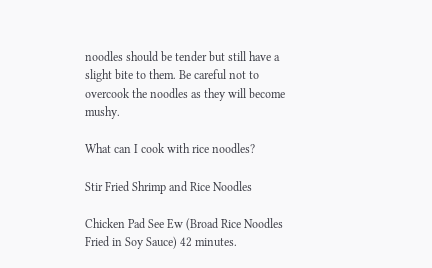noodles should be tender but still have a slight bite to them. Be careful not to overcook the noodles as they will become mushy.

What can I cook with rice noodles?

Stir Fried Shrimp and Rice Noodles

Chicken Pad See Ew (Broad Rice Noodles Fried in Soy Sauce) 42 minutes.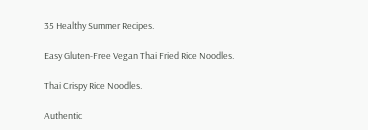35 Healthy Summer Recipes.

Easy Gluten-Free Vegan Thai Fried Rice Noodles.

Thai Crispy Rice Noodles.

Authentic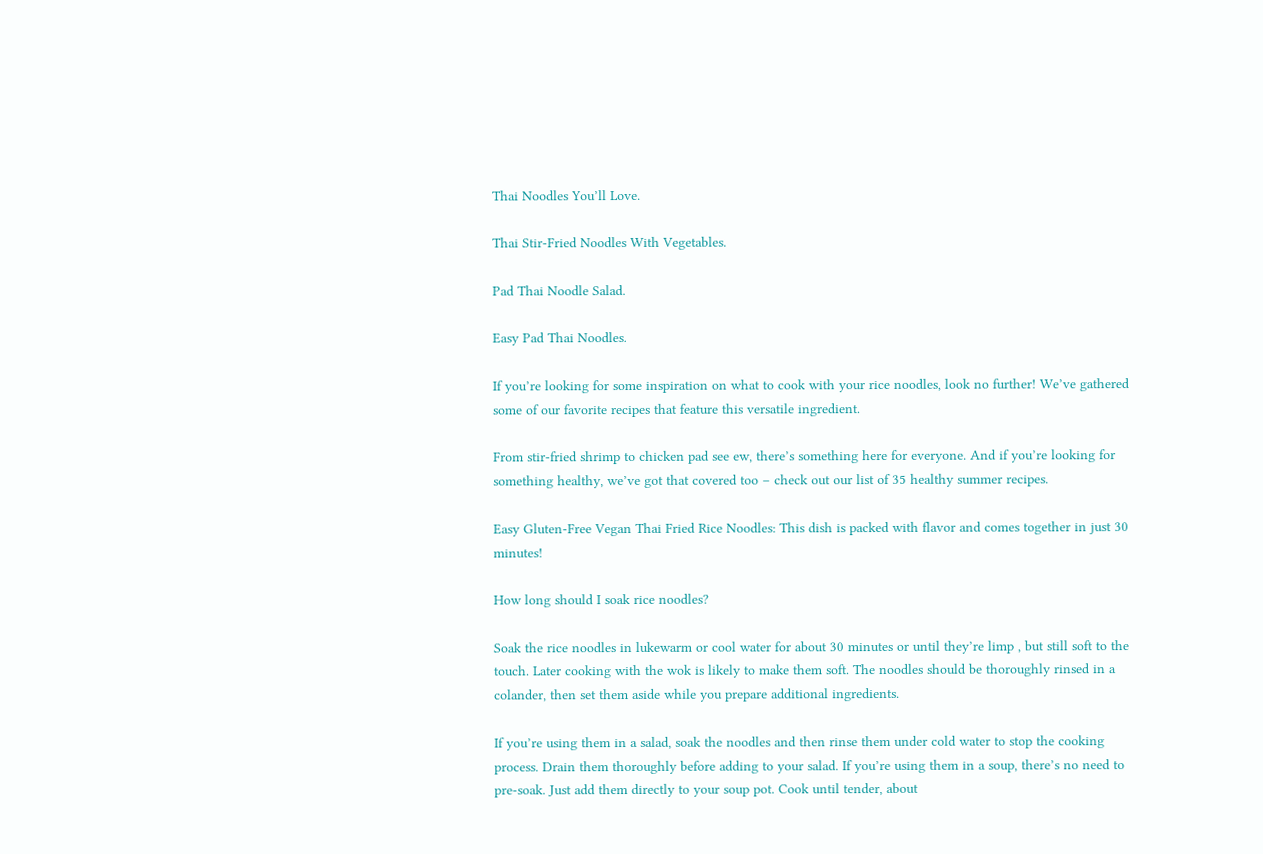Thai Noodles You’ll Love.

Thai Stir-Fried Noodles With Vegetables.

Pad Thai Noodle Salad.

Easy Pad Thai Noodles.

If you’re looking for some inspiration on what to cook with your rice noodles, look no further! We’ve gathered some of our favorite recipes that feature this versatile ingredient.

From stir-fried shrimp to chicken pad see ew, there’s something here for everyone. And if you’re looking for something healthy, we’ve got that covered too – check out our list of 35 healthy summer recipes.

Easy Gluten-Free Vegan Thai Fried Rice Noodles: This dish is packed with flavor and comes together in just 30 minutes!

How long should I soak rice noodles?

Soak the rice noodles in lukewarm or cool water for about 30 minutes or until they’re limp , but still soft to the touch. Later cooking with the wok is likely to make them soft. The noodles should be thoroughly rinsed in a colander, then set them aside while you prepare additional ingredients.

If you’re using them in a salad, soak the noodles and then rinse them under cold water to stop the cooking process. Drain them thoroughly before adding to your salad. If you’re using them in a soup, there’s no need to pre-soak. Just add them directly to your soup pot. Cook until tender, about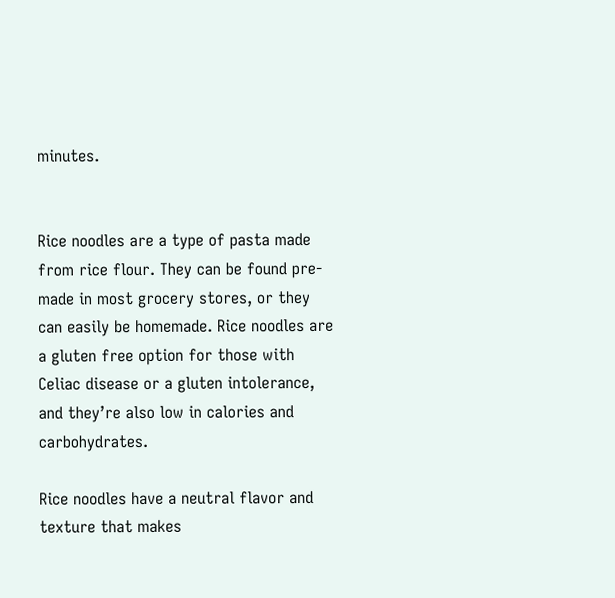minutes.


Rice noodles are a type of pasta made from rice flour. They can be found pre-made in most grocery stores, or they can easily be homemade. Rice noodles are a gluten free option for those with Celiac disease or a gluten intolerance, and they’re also low in calories and carbohydrates.

Rice noodles have a neutral flavor and texture that makes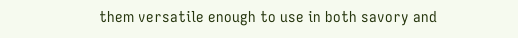them versatile enough to use in both savory and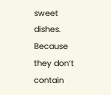sweet dishes. Because they don’t contain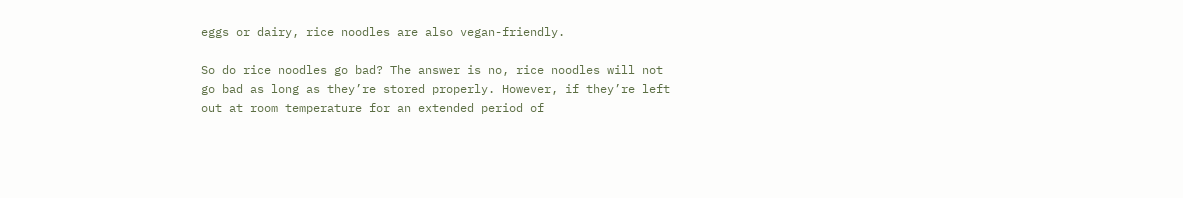eggs or dairy, rice noodles are also vegan-friendly.

So do rice noodles go bad? The answer is no, rice noodles will not go bad as long as they’re stored properly. However, if they’re left out at room temperature for an extended period of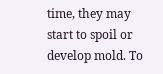time, they may start to spoil or develop mold. To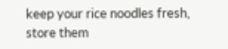keep your rice noodles fresh, store them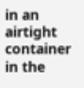in an airtight container in the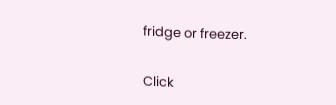fridge or freezer.

Click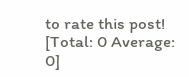to rate this post!
[Total: 0 Average: 0]